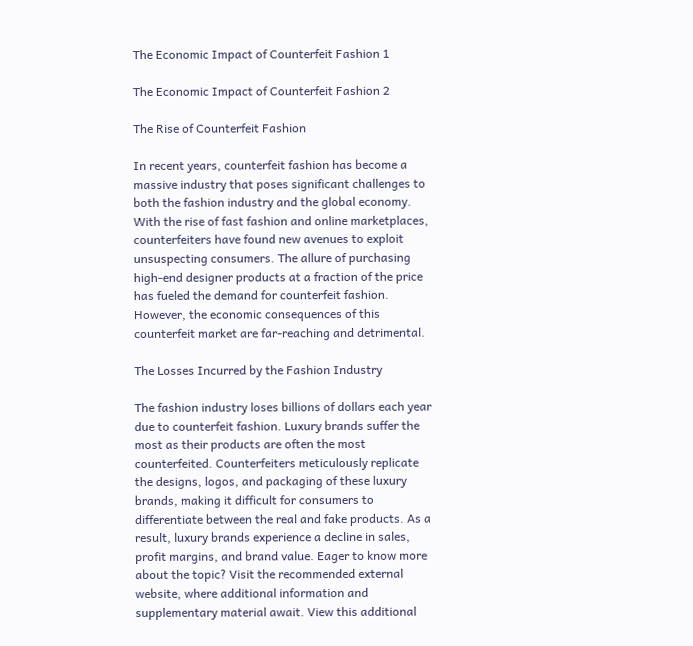The Economic Impact of Counterfeit Fashion 1

The Economic Impact of Counterfeit Fashion 2

The Rise of Counterfeit Fashion

In recent years, counterfeit fashion has become a massive industry that poses significant challenges to both the fashion industry and the global economy. With the rise of fast fashion and online marketplaces, counterfeiters have found new avenues to exploit unsuspecting consumers. The allure of purchasing high-end designer products at a fraction of the price has fueled the demand for counterfeit fashion. However, the economic consequences of this counterfeit market are far-reaching and detrimental.

The Losses Incurred by the Fashion Industry

The fashion industry loses billions of dollars each year due to counterfeit fashion. Luxury brands suffer the most as their products are often the most counterfeited. Counterfeiters meticulously replicate the designs, logos, and packaging of these luxury brands, making it difficult for consumers to differentiate between the real and fake products. As a result, luxury brands experience a decline in sales, profit margins, and brand value. Eager to know more about the topic? Visit the recommended external website, where additional information and supplementary material await. View this additional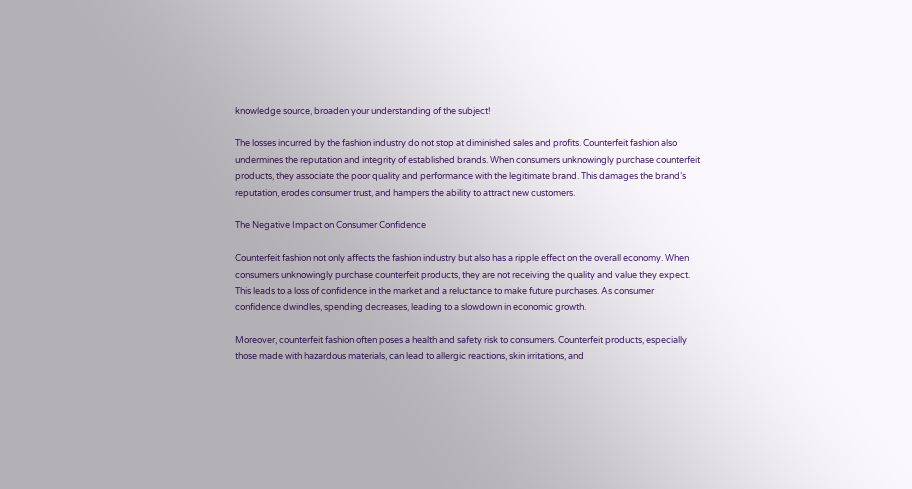knowledge source, broaden your understanding of the subject!

The losses incurred by the fashion industry do not stop at diminished sales and profits. Counterfeit fashion also undermines the reputation and integrity of established brands. When consumers unknowingly purchase counterfeit products, they associate the poor quality and performance with the legitimate brand. This damages the brand’s reputation, erodes consumer trust, and hampers the ability to attract new customers.

The Negative Impact on Consumer Confidence

Counterfeit fashion not only affects the fashion industry but also has a ripple effect on the overall economy. When consumers unknowingly purchase counterfeit products, they are not receiving the quality and value they expect. This leads to a loss of confidence in the market and a reluctance to make future purchases. As consumer confidence dwindles, spending decreases, leading to a slowdown in economic growth.

Moreover, counterfeit fashion often poses a health and safety risk to consumers. Counterfeit products, especially those made with hazardous materials, can lead to allergic reactions, skin irritations, and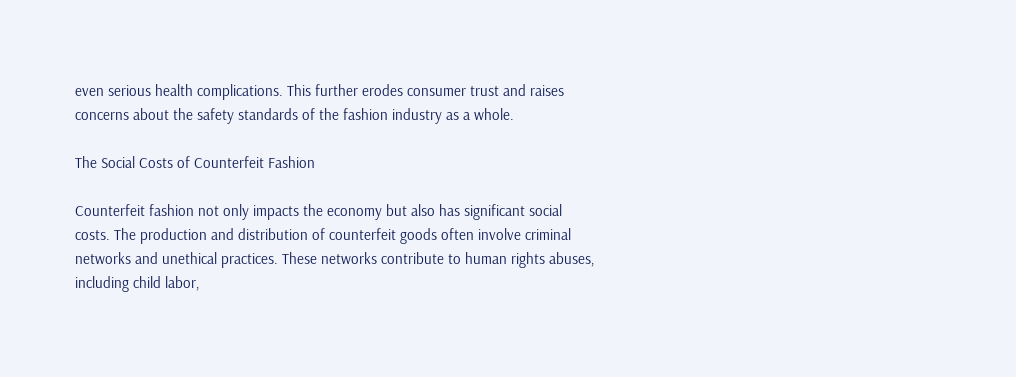even serious health complications. This further erodes consumer trust and raises concerns about the safety standards of the fashion industry as a whole.

The Social Costs of Counterfeit Fashion

Counterfeit fashion not only impacts the economy but also has significant social costs. The production and distribution of counterfeit goods often involve criminal networks and unethical practices. These networks contribute to human rights abuses, including child labor,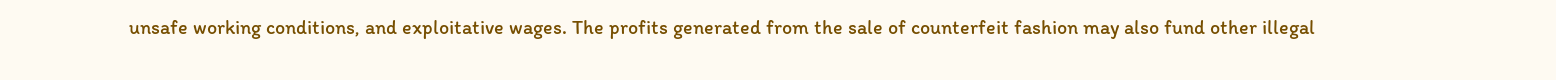unsafe working conditions, and exploitative wages. The profits generated from the sale of counterfeit fashion may also fund other illegal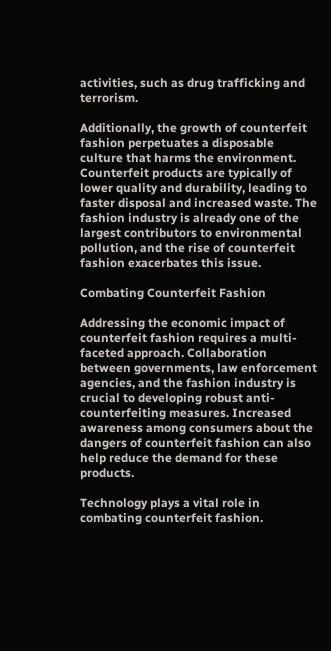activities, such as drug trafficking and terrorism.

Additionally, the growth of counterfeit fashion perpetuates a disposable culture that harms the environment. Counterfeit products are typically of lower quality and durability, leading to faster disposal and increased waste. The fashion industry is already one of the largest contributors to environmental pollution, and the rise of counterfeit fashion exacerbates this issue.

Combating Counterfeit Fashion

Addressing the economic impact of counterfeit fashion requires a multi-faceted approach. Collaboration between governments, law enforcement agencies, and the fashion industry is crucial to developing robust anti-counterfeiting measures. Increased awareness among consumers about the dangers of counterfeit fashion can also help reduce the demand for these products.

Technology plays a vital role in combating counterfeit fashion.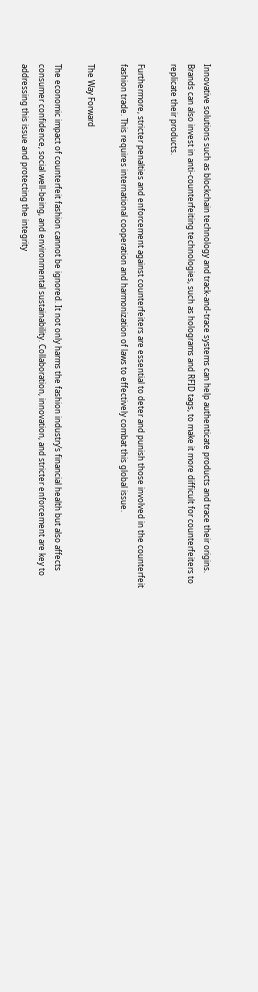Innovative solutions such as blockchain technology and track-and-trace systems can help authenticate products and trace their origins. Brands can also invest in anti-counterfeiting technologies, such as holograms and RFID tags, to make it more difficult for counterfeiters to replicate their products.

Furthermore, stricter penalties and enforcement against counterfeiters are essential to deter and punish those involved in the counterfeit fashion trade. This requires international cooperation and harmonization of laws to effectively combat this global issue.

The Way Forward

The economic impact of counterfeit fashion cannot be ignored. It not only harms the fashion industry’s financial health but also affects consumer confidence, social well-being, and environmental sustainability. Collaboration, innovation, and stricter enforcement are key to addressing this issue and protecting the integrity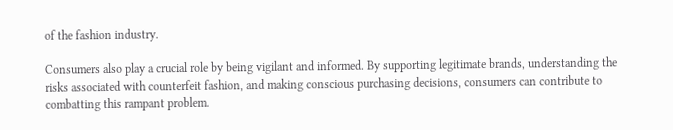of the fashion industry.

Consumers also play a crucial role by being vigilant and informed. By supporting legitimate brands, understanding the risks associated with counterfeit fashion, and making conscious purchasing decisions, consumers can contribute to combatting this rampant problem.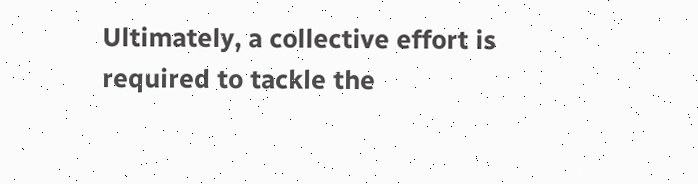Ultimately, a collective effort is required to tackle the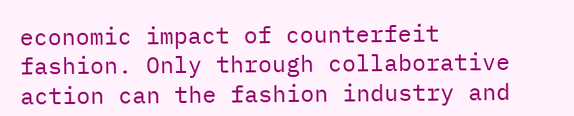economic impact of counterfeit fashion. Only through collaborative action can the fashion industry and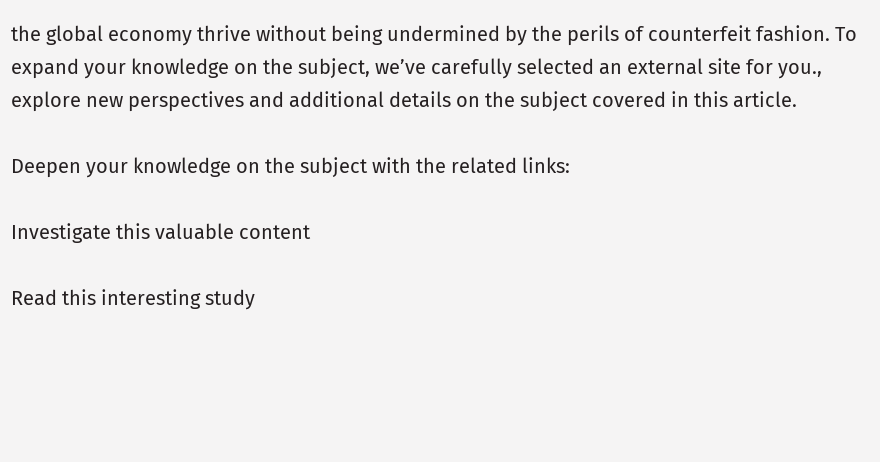the global economy thrive without being undermined by the perils of counterfeit fashion. To expand your knowledge on the subject, we’ve carefully selected an external site for you., explore new perspectives and additional details on the subject covered in this article.

Deepen your knowledge on the subject with the related links:

Investigate this valuable content

Read this interesting study